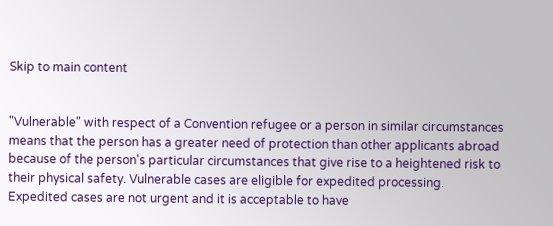Skip to main content


"Vulnerable" with respect of a Convention refugee or a person in similar circumstances means that the person has a greater need of protection than other applicants abroad because of the person's particular circumstances that give rise to a heightened risk to their physical safety. Vulnerable cases are eligible for expedited processing. Expedited cases are not urgent and it is acceptable to have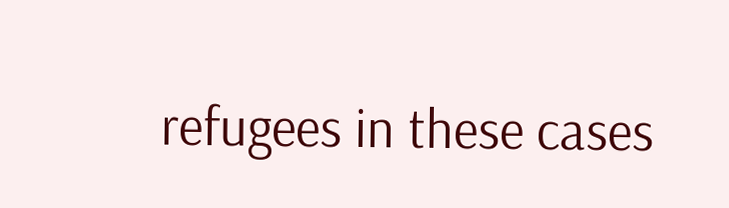refugees in these cases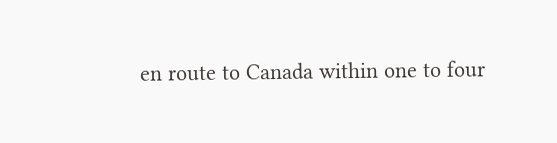en route to Canada within one to four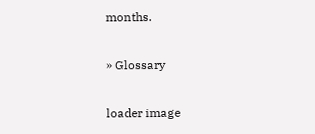months.

» Glossary

loader image